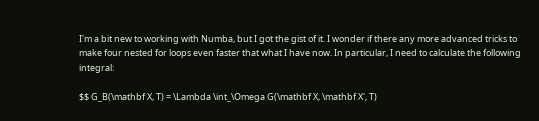I'm a bit new to working with Numba, but I got the gist of it. I wonder if there any more advanced tricks to make four nested for loops even faster that what I have now. In particular, I need to calculate the following integral:

$$ G_B(\mathbf X, T) = \Lambda \int_\Omega G(\mathbf X, \mathbf X', T)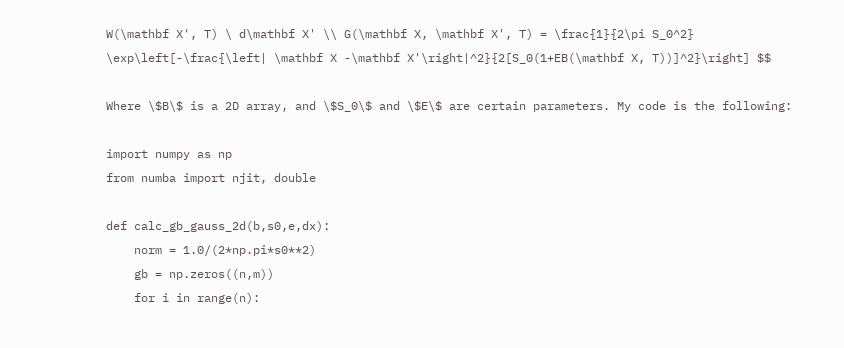W(\mathbf X', T) \ d\mathbf X' \\ G(\mathbf X, \mathbf X', T) = \frac{1}{2\pi S_0^2} \exp\left[-\frac{\left| \mathbf X -\mathbf X'\right|^2}{2[S_0(1+EB(\mathbf X, T))]^2}\right] $$

Where \$B\$ is a 2D array, and \$S_0\$ and \$E\$ are certain parameters. My code is the following:

import numpy as np
from numba import njit, double

def calc_gb_gauss_2d(b,s0,e,dx):
    norm = 1.0/(2*np.pi*s0**2)
    gb = np.zeros((n,m))
    for i in range(n):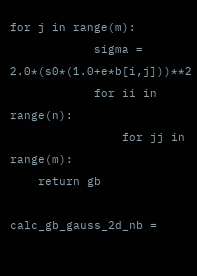for j in range(m):
            sigma = 2.0*(s0*(1.0+e*b[i,j]))**2
            for ii in range(n):
                for jj in range(m):
    return gb

calc_gb_gauss_2d_nb =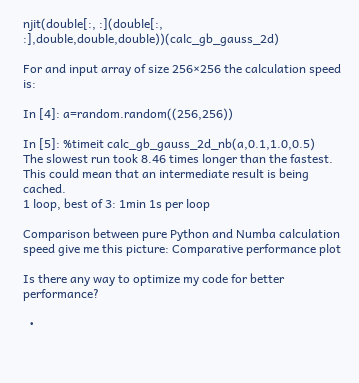njit(double[:, :](double[:, :],double,double,double))(calc_gb_gauss_2d)

For and input array of size 256×256 the calculation speed is:

In [4]: a=random.random((256,256))

In [5]: %timeit calc_gb_gauss_2d_nb(a,0.1,1.0,0.5)
The slowest run took 8.46 times longer than the fastest. This could mean that an intermediate result is being cached.
1 loop, best of 3: 1min 1s per loop

Comparison between pure Python and Numba calculation speed give me this picture: Comparative performance plot

Is there any way to optimize my code for better performance?

  •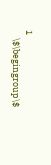1
    \$\begingroup\$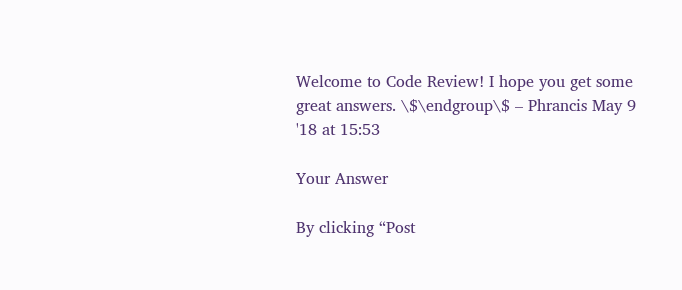Welcome to Code Review! I hope you get some great answers. \$\endgroup\$ – Phrancis May 9 '18 at 15:53

Your Answer

By clicking “Post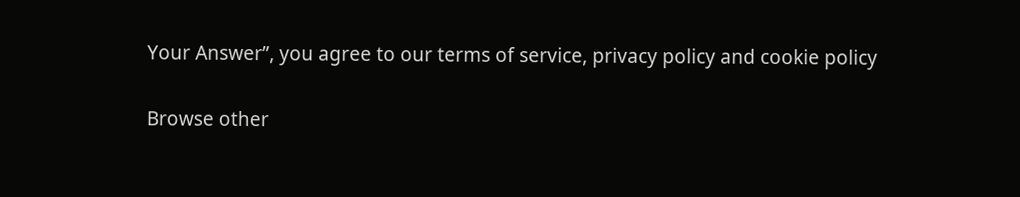Your Answer”, you agree to our terms of service, privacy policy and cookie policy

Browse other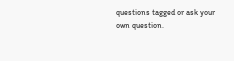questions tagged or ask your own question.